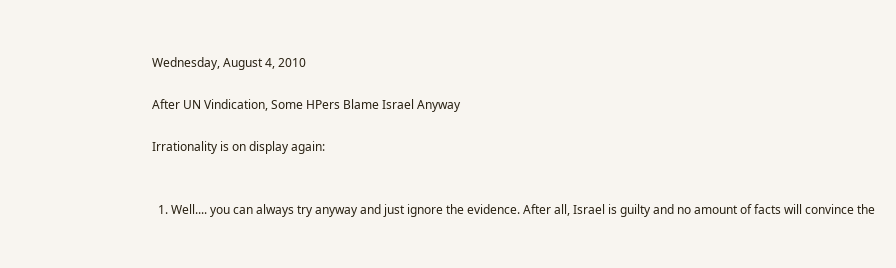Wednesday, August 4, 2010

After UN Vindication, Some HPers Blame Israel Anyway

Irrationality is on display again:


  1. Well.... you can always try anyway and just ignore the evidence. After all, Israel is guilty and no amount of facts will convince the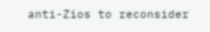anti-Zios to reconsider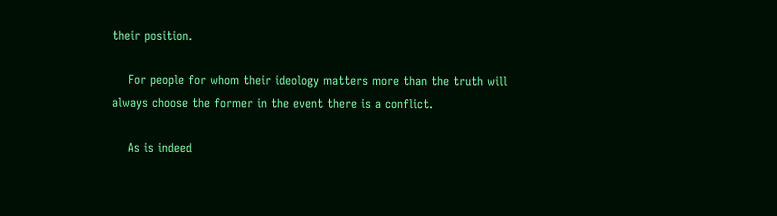their position.

    For people for whom their ideology matters more than the truth will always choose the former in the event there is a conflict.

    As is indeed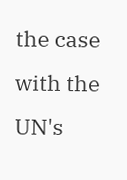the case with the UN's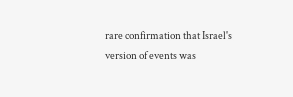rare confirmation that Israel's version of events was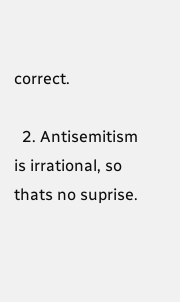correct.

  2. Antisemitism is irrational, so thats no suprise.